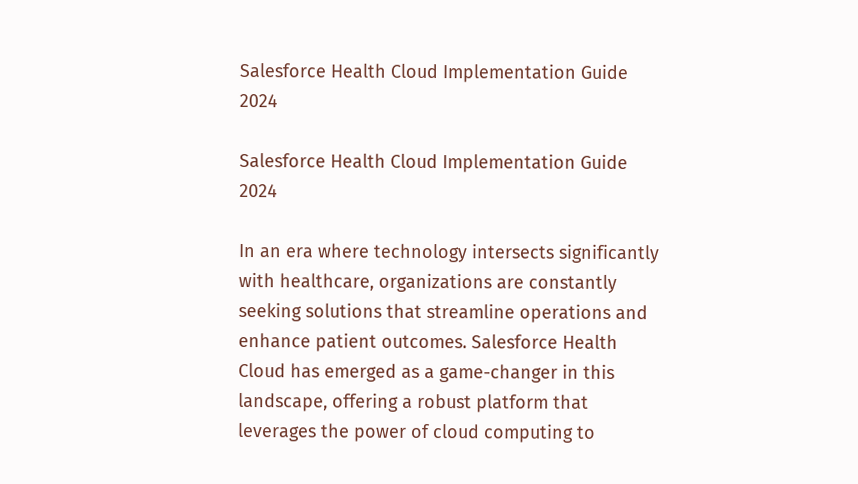Salesforce Health Cloud Implementation Guide 2024

Salesforce Health Cloud Implementation Guide 2024

In an era where technology intersects significantly with healthcare, organizations are constantly seeking solutions that streamline operations and enhance patient outcomes. Salesforce Health Cloud has emerged as a game-changer in this landscape, offering a robust platform that leverages the power of cloud computing to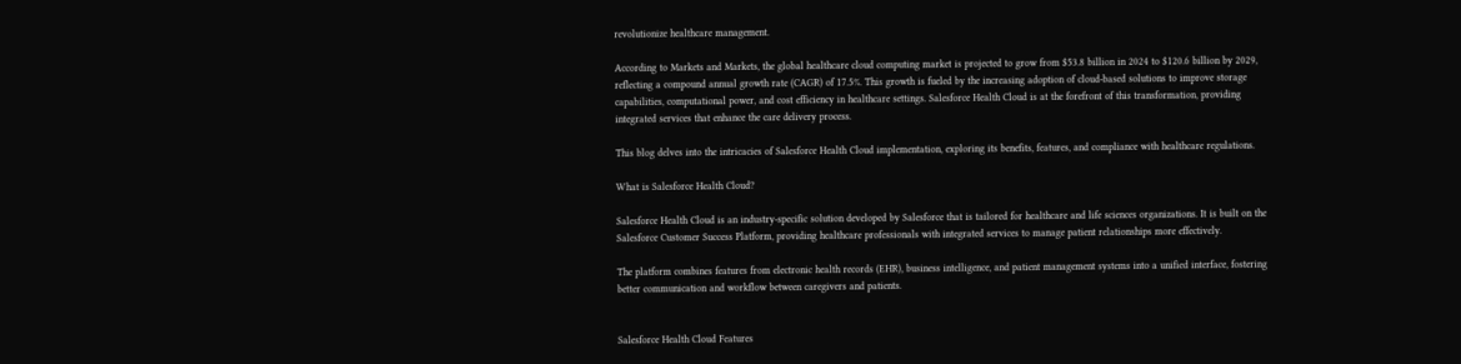revolutionize healthcare management.

According to Markets and Markets, the global healthcare cloud computing market is projected to grow from $53.8 billion in 2024 to $120.6 billion by 2029, reflecting a compound annual growth rate (CAGR) of 17.5%. This growth is fueled by the increasing adoption of cloud-based solutions to improve storage capabilities, computational power, and cost efficiency in healthcare settings. Salesforce Health Cloud is at the forefront of this transformation, providing integrated services that enhance the care delivery process.

This blog delves into the intricacies of Salesforce Health Cloud implementation, exploring its benefits, features, and compliance with healthcare regulations.

What is Salesforce Health Cloud?

Salesforce Health Cloud is an industry-specific solution developed by Salesforce that is tailored for healthcare and life sciences organizations. It is built on the Salesforce Customer Success Platform, providing healthcare professionals with integrated services to manage patient relationships more effectively.

The platform combines features from electronic health records (EHR), business intelligence, and patient management systems into a unified interface, fostering better communication and workflow between caregivers and patients.


Salesforce Health Cloud Features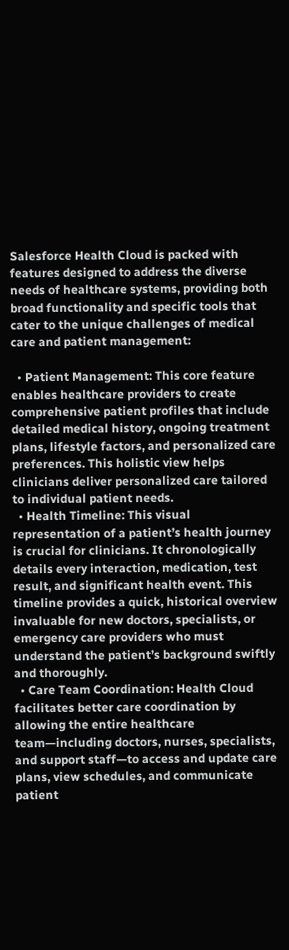Salesforce Health Cloud is packed with features designed to address the diverse needs of healthcare systems, providing both broad functionality and specific tools that cater to the unique challenges of medical care and patient management:

  • Patient Management: This core feature enables healthcare providers to create comprehensive patient profiles that include detailed medical history, ongoing treatment plans, lifestyle factors, and personalized care preferences. This holistic view helps clinicians deliver personalized care tailored to individual patient needs.
  • Health Timeline: This visual representation of a patient’s health journey is crucial for clinicians. It chronologically details every interaction, medication, test result, and significant health event. This timeline provides a quick, historical overview invaluable for new doctors, specialists, or emergency care providers who must understand the patient’s background swiftly and thoroughly.
  • Care Team Coordination: Health Cloud facilitates better care coordination by allowing the entire healthcare team—including doctors, nurses, specialists, and support staff—to access and update care plans, view schedules, and communicate patient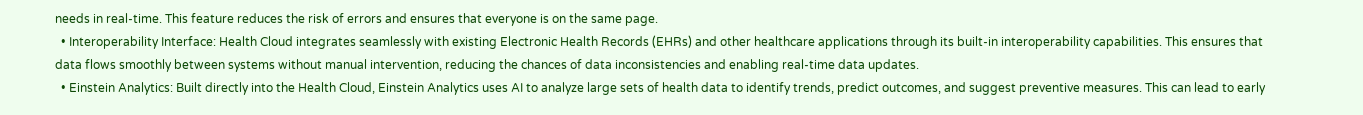needs in real-time. This feature reduces the risk of errors and ensures that everyone is on the same page.
  • Interoperability Interface: Health Cloud integrates seamlessly with existing Electronic Health Records (EHRs) and other healthcare applications through its built-in interoperability capabilities. This ensures that data flows smoothly between systems without manual intervention, reducing the chances of data inconsistencies and enabling real-time data updates.
  • Einstein Analytics: Built directly into the Health Cloud, Einstein Analytics uses AI to analyze large sets of health data to identify trends, predict outcomes, and suggest preventive measures. This can lead to early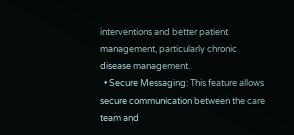interventions and better patient management, particularly chronic disease management.
  • Secure Messaging: This feature allows secure communication between the care team and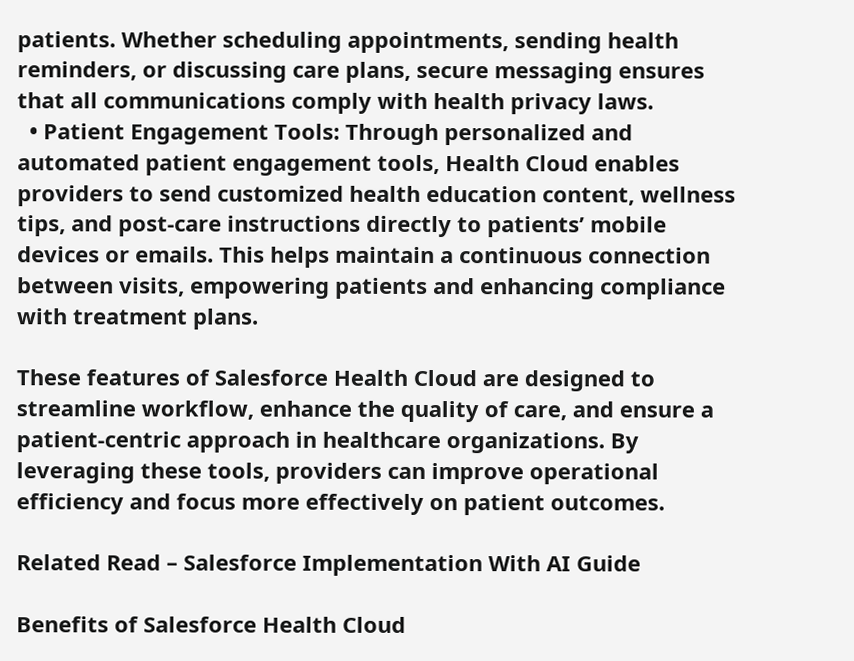patients. Whether scheduling appointments, sending health reminders, or discussing care plans, secure messaging ensures that all communications comply with health privacy laws.
  • Patient Engagement Tools: Through personalized and automated patient engagement tools, Health Cloud enables providers to send customized health education content, wellness tips, and post-care instructions directly to patients’ mobile devices or emails. This helps maintain a continuous connection between visits, empowering patients and enhancing compliance with treatment plans.

These features of Salesforce Health Cloud are designed to streamline workflow, enhance the quality of care, and ensure a patient-centric approach in healthcare organizations. By leveraging these tools, providers can improve operational efficiency and focus more effectively on patient outcomes.

Related Read – Salesforce Implementation With AI Guide

Benefits of Salesforce Health Cloud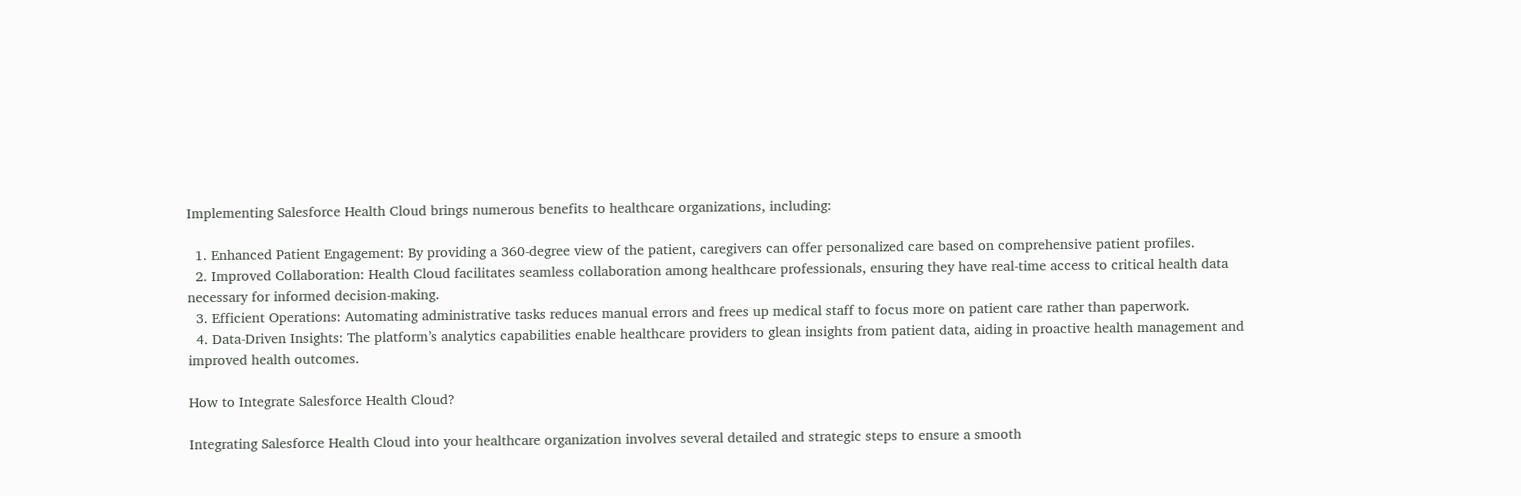Implementing Salesforce Health Cloud brings numerous benefits to healthcare organizations, including:

  1. Enhanced Patient Engagement: By providing a 360-degree view of the patient, caregivers can offer personalized care based on comprehensive patient profiles.
  2. Improved Collaboration: Health Cloud facilitates seamless collaboration among healthcare professionals, ensuring they have real-time access to critical health data necessary for informed decision-making.
  3. Efficient Operations: Automating administrative tasks reduces manual errors and frees up medical staff to focus more on patient care rather than paperwork.
  4. Data-Driven Insights: The platform’s analytics capabilities enable healthcare providers to glean insights from patient data, aiding in proactive health management and improved health outcomes.

How to Integrate Salesforce Health Cloud?

Integrating Salesforce Health Cloud into your healthcare organization involves several detailed and strategic steps to ensure a smooth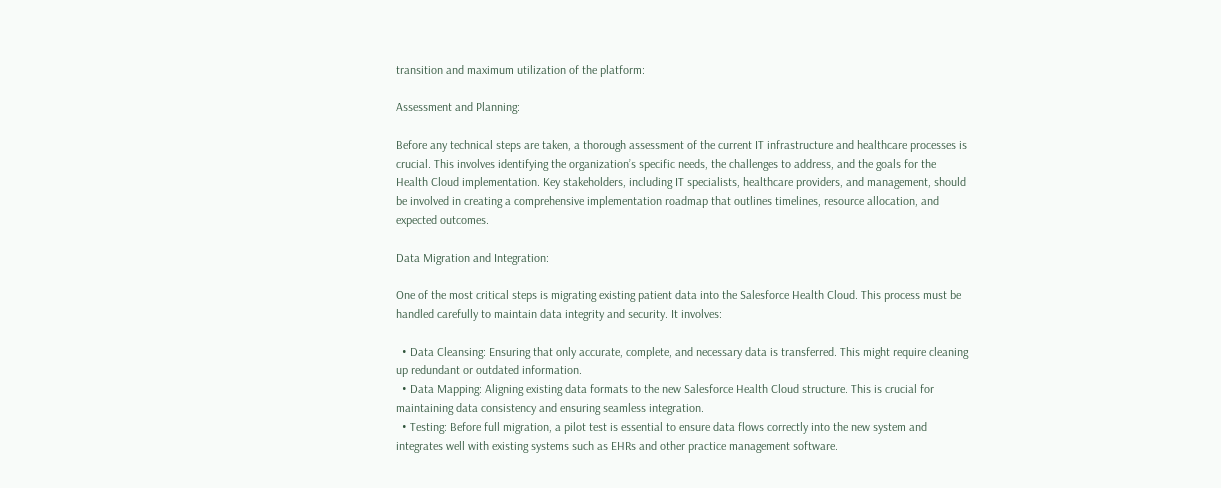transition and maximum utilization of the platform:

Assessment and Planning:

Before any technical steps are taken, a thorough assessment of the current IT infrastructure and healthcare processes is crucial. This involves identifying the organization’s specific needs, the challenges to address, and the goals for the Health Cloud implementation. Key stakeholders, including IT specialists, healthcare providers, and management, should be involved in creating a comprehensive implementation roadmap that outlines timelines, resource allocation, and expected outcomes.

Data Migration and Integration:

One of the most critical steps is migrating existing patient data into the Salesforce Health Cloud. This process must be handled carefully to maintain data integrity and security. It involves:

  • Data Cleansing: Ensuring that only accurate, complete, and necessary data is transferred. This might require cleaning up redundant or outdated information.
  • Data Mapping: Aligning existing data formats to the new Salesforce Health Cloud structure. This is crucial for maintaining data consistency and ensuring seamless integration.
  • Testing: Before full migration, a pilot test is essential to ensure data flows correctly into the new system and integrates well with existing systems such as EHRs and other practice management software.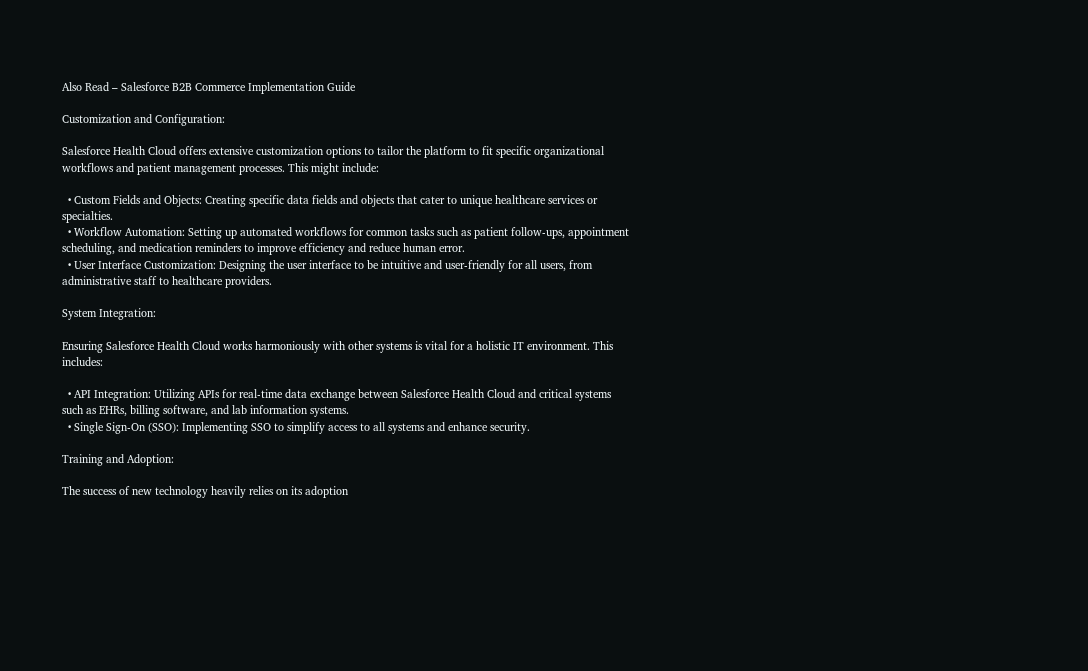Also Read – Salesforce B2B Commerce Implementation Guide

Customization and Configuration:

Salesforce Health Cloud offers extensive customization options to tailor the platform to fit specific organizational workflows and patient management processes. This might include:

  • Custom Fields and Objects: Creating specific data fields and objects that cater to unique healthcare services or specialties.
  • Workflow Automation: Setting up automated workflows for common tasks such as patient follow-ups, appointment scheduling, and medication reminders to improve efficiency and reduce human error.
  • User Interface Customization: Designing the user interface to be intuitive and user-friendly for all users, from administrative staff to healthcare providers.

System Integration:

Ensuring Salesforce Health Cloud works harmoniously with other systems is vital for a holistic IT environment. This includes:

  • API Integration: Utilizing APIs for real-time data exchange between Salesforce Health Cloud and critical systems such as EHRs, billing software, and lab information systems.
  • Single Sign-On (SSO): Implementing SSO to simplify access to all systems and enhance security.

Training and Adoption:

The success of new technology heavily relies on its adoption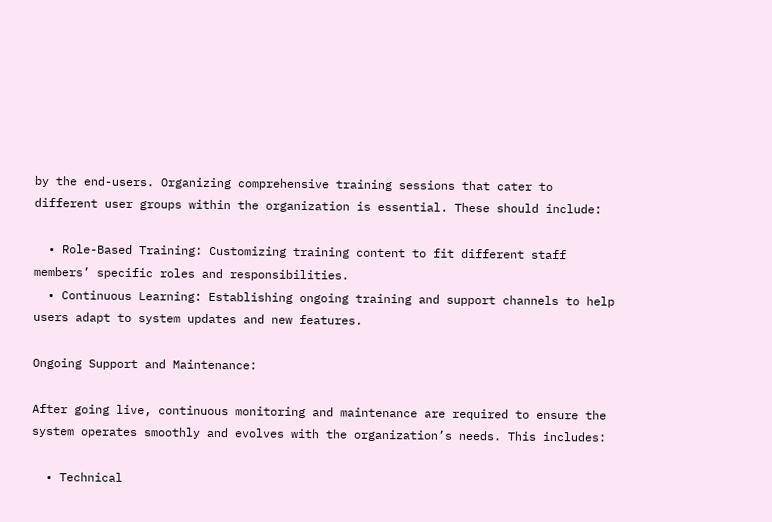by the end-users. Organizing comprehensive training sessions that cater to different user groups within the organization is essential. These should include:

  • Role-Based Training: Customizing training content to fit different staff members’ specific roles and responsibilities.
  • Continuous Learning: Establishing ongoing training and support channels to help users adapt to system updates and new features.

Ongoing Support and Maintenance:

After going live, continuous monitoring and maintenance are required to ensure the system operates smoothly and evolves with the organization’s needs. This includes:

  • Technical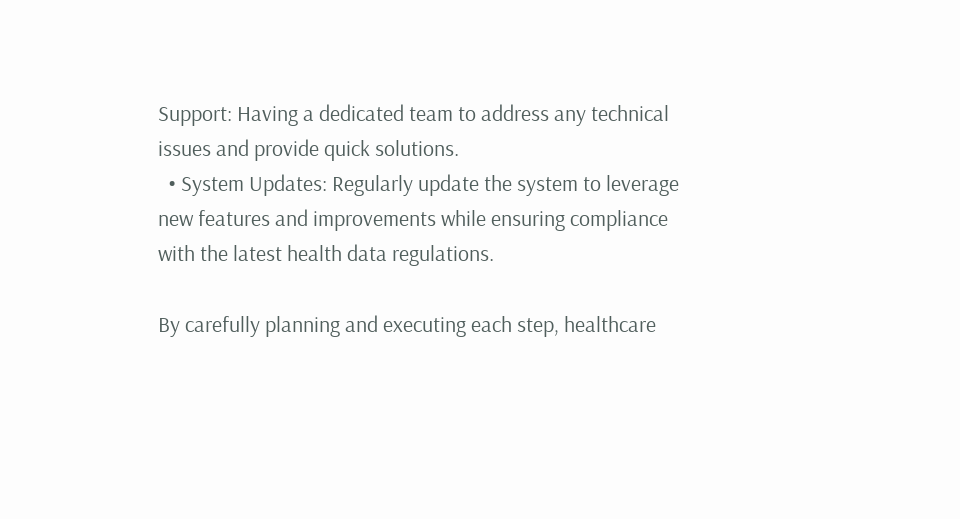Support: Having a dedicated team to address any technical issues and provide quick solutions.
  • System Updates: Regularly update the system to leverage new features and improvements while ensuring compliance with the latest health data regulations.

By carefully planning and executing each step, healthcare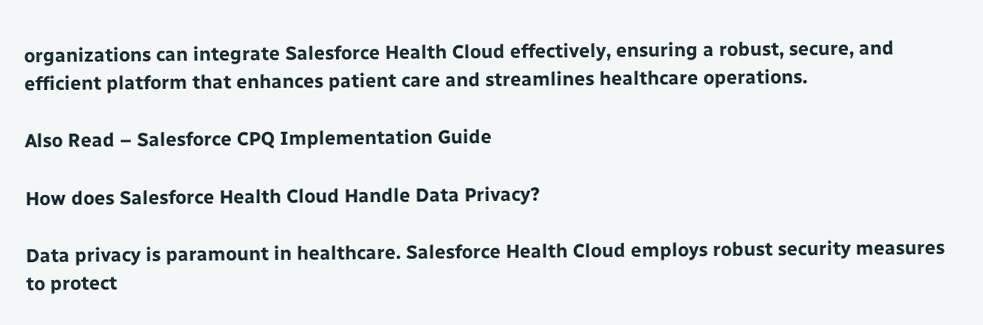organizations can integrate Salesforce Health Cloud effectively, ensuring a robust, secure, and efficient platform that enhances patient care and streamlines healthcare operations.

Also Read – Salesforce CPQ Implementation Guide

How does Salesforce Health Cloud Handle Data Privacy?

Data privacy is paramount in healthcare. Salesforce Health Cloud employs robust security measures to protect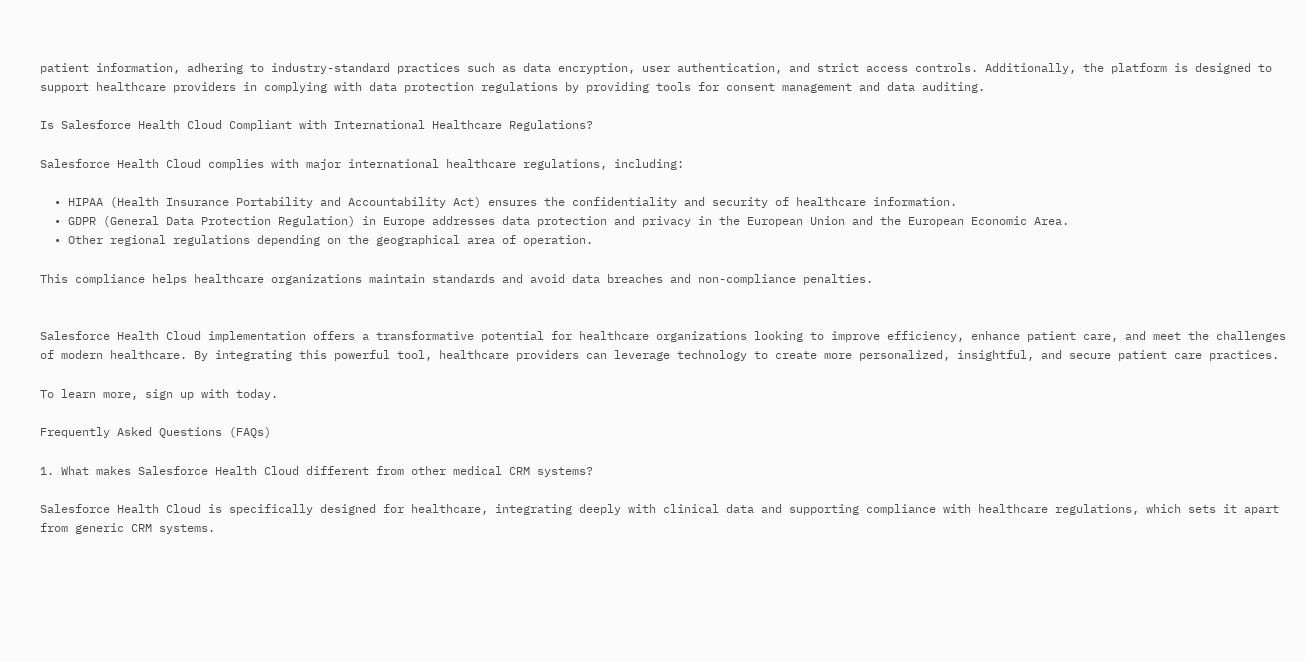patient information, adhering to industry-standard practices such as data encryption, user authentication, and strict access controls. Additionally, the platform is designed to support healthcare providers in complying with data protection regulations by providing tools for consent management and data auditing.

Is Salesforce Health Cloud Compliant with International Healthcare Regulations?

Salesforce Health Cloud complies with major international healthcare regulations, including:

  • HIPAA (Health Insurance Portability and Accountability Act) ensures the confidentiality and security of healthcare information.
  • GDPR (General Data Protection Regulation) in Europe addresses data protection and privacy in the European Union and the European Economic Area.
  • Other regional regulations depending on the geographical area of operation.

This compliance helps healthcare organizations maintain standards and avoid data breaches and non-compliance penalties.


Salesforce Health Cloud implementation offers a transformative potential for healthcare organizations looking to improve efficiency, enhance patient care, and meet the challenges of modern healthcare. By integrating this powerful tool, healthcare providers can leverage technology to create more personalized, insightful, and secure patient care practices.

To learn more, sign up with today.

Frequently Asked Questions (FAQs)

1. What makes Salesforce Health Cloud different from other medical CRM systems?

Salesforce Health Cloud is specifically designed for healthcare, integrating deeply with clinical data and supporting compliance with healthcare regulations, which sets it apart from generic CRM systems.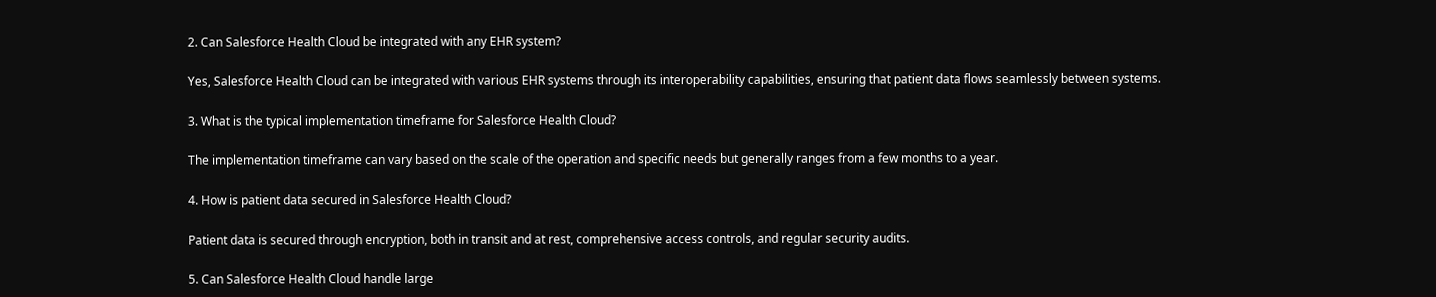2. Can Salesforce Health Cloud be integrated with any EHR system?

Yes, Salesforce Health Cloud can be integrated with various EHR systems through its interoperability capabilities, ensuring that patient data flows seamlessly between systems.

3. What is the typical implementation timeframe for Salesforce Health Cloud?

The implementation timeframe can vary based on the scale of the operation and specific needs but generally ranges from a few months to a year.

4. How is patient data secured in Salesforce Health Cloud?

Patient data is secured through encryption, both in transit and at rest, comprehensive access controls, and regular security audits.

5. Can Salesforce Health Cloud handle large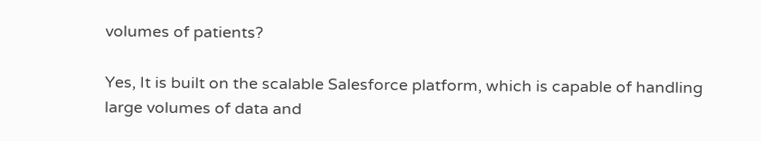volumes of patients?

Yes, It is built on the scalable Salesforce platform, which is capable of handling large volumes of data and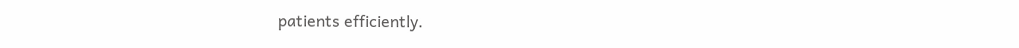patients efficiently.